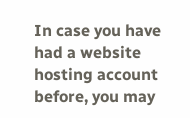In case you have had a website hosting account before, you may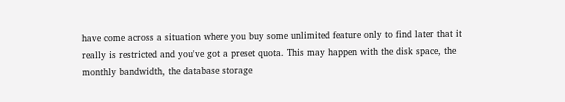have come across a situation where you buy some unlimited feature only to find later that it really is restricted and you've got a preset quota. This may happen with the disk space, the monthly bandwidth, the database storage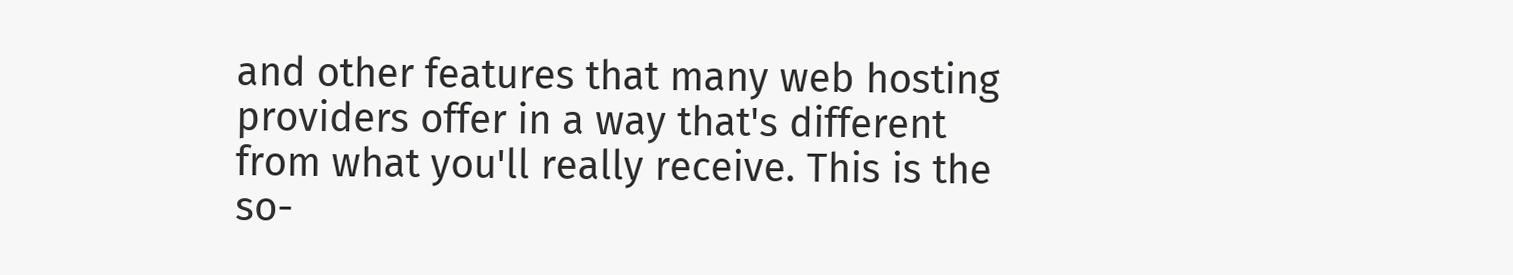and other features that many web hosting providers offer in a way that's different from what you'll really receive. This is the so-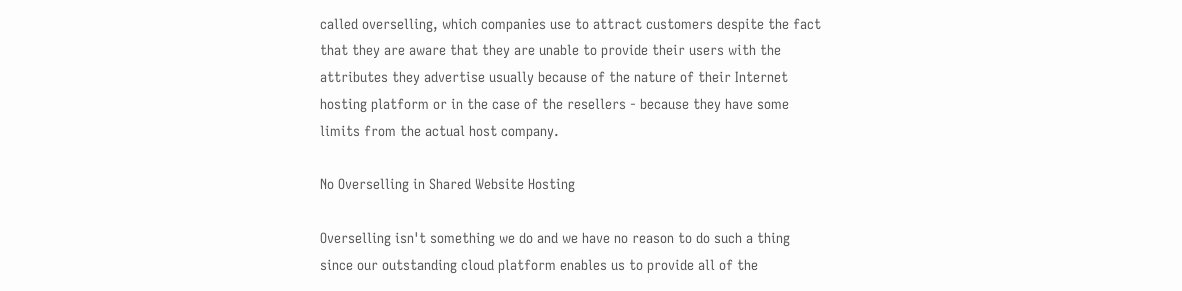called overselling, which companies use to attract customers despite the fact that they are aware that they are unable to provide their users with the attributes they advertise usually because of the nature of their Internet hosting platform or in the case of the resellers - because they have some limits from the actual host company.

No Overselling in Shared Website Hosting

Overselling isn't something we do and we have no reason to do such a thing since our outstanding cloud platform enables us to provide all of the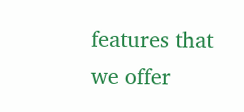features that we offer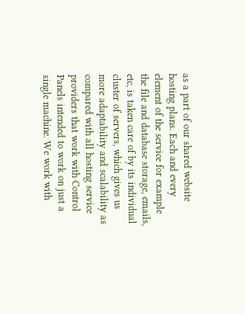as a part of our shared website hosting plans. Each and every element of the service for example the file and database storage, emails, etc, is taken care of by its individual cluster of servers, which gives us more adaptability and scalability as compared with all hosting service providers that work with Control Panels intended to work on just a single machine. We work with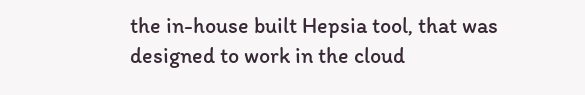the in-house built Hepsia tool, that was designed to work in the cloud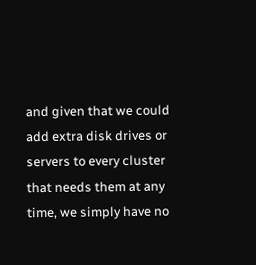and given that we could add extra disk drives or servers to every cluster that needs them at any time, we simply have no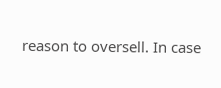reason to oversell. In case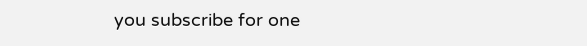you subscribe for one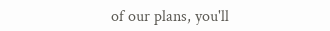of our plans, you'll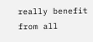really benefit from all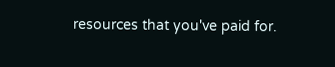resources that you've paid for.